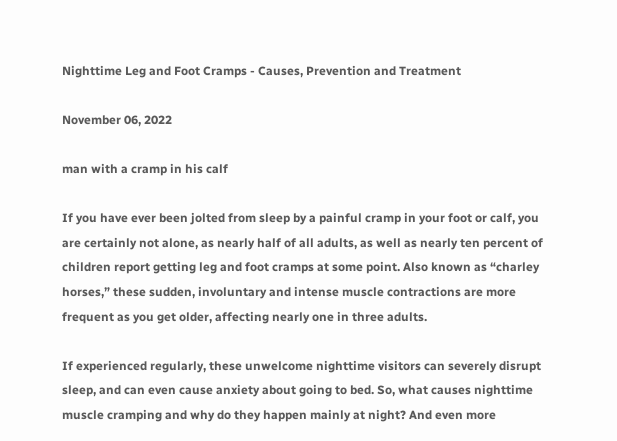Nighttime Leg and Foot Cramps - Causes, Prevention and Treatment

November 06, 2022

man with a cramp in his calf

If you have ever been jolted from sleep by a painful cramp in your foot or calf, you are certainly not alone, as nearly half of all adults, as well as nearly ten percent of children report getting leg and foot cramps at some point. Also known as “charley horses,” these sudden, involuntary and intense muscle contractions are more frequent as you get older, affecting nearly one in three adults.

If experienced regularly, these unwelcome nighttime visitors can severely disrupt sleep, and can even cause anxiety about going to bed. So, what causes nighttime muscle cramping and why do they happen mainly at night? And even more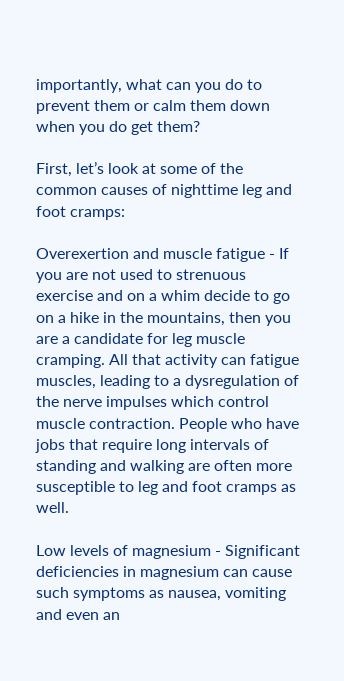importantly, what can you do to prevent them or calm them down when you do get them?

First, let’s look at some of the common causes of nighttime leg and foot cramps:

Overexertion and muscle fatigue - If you are not used to strenuous exercise and on a whim decide to go on a hike in the mountains, then you are a candidate for leg muscle cramping. All that activity can fatigue muscles, leading to a dysregulation of the nerve impulses which control muscle contraction. People who have jobs that require long intervals of standing and walking are often more susceptible to leg and foot cramps as well.

Low levels of magnesium - Significant deficiencies in magnesium can cause such symptoms as nausea, vomiting and even an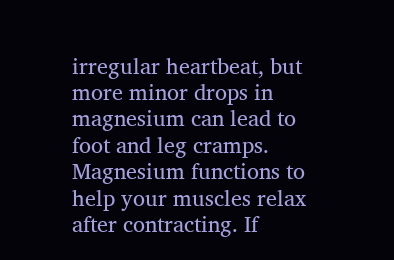irregular heartbeat, but more minor drops in magnesium can lead to foot and leg cramps.  Magnesium functions to help your muscles relax after contracting. If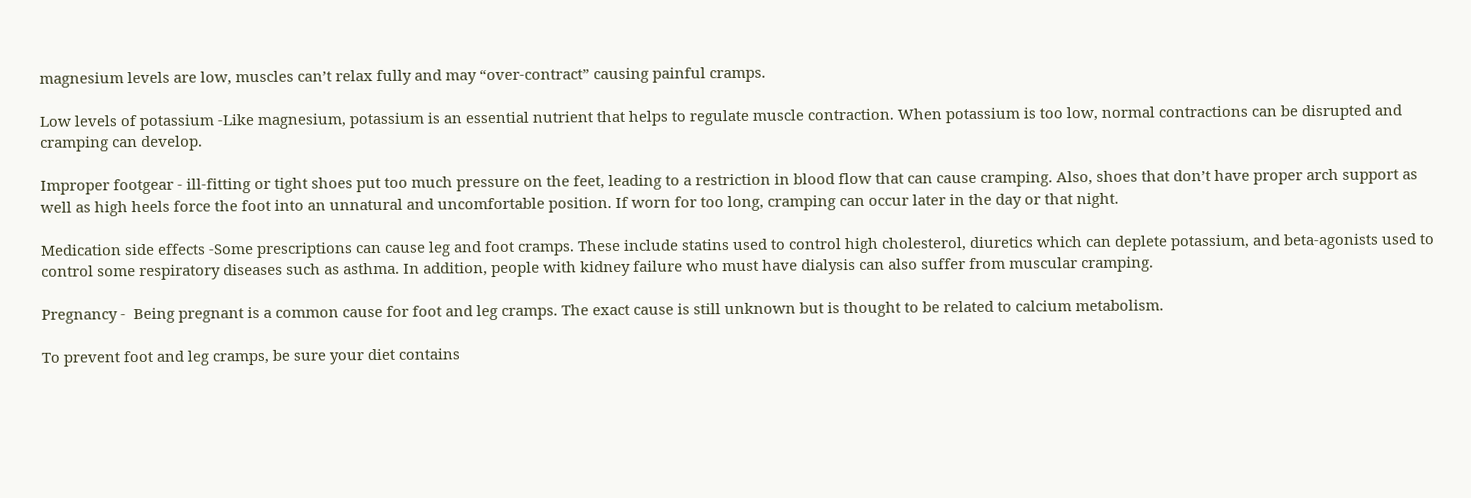magnesium levels are low, muscles can’t relax fully and may “over-contract” causing painful cramps.

Low levels of potassium -Like magnesium, potassium is an essential nutrient that helps to regulate muscle contraction. When potassium is too low, normal contractions can be disrupted and cramping can develop.

Improper footgear - ill-fitting or tight shoes put too much pressure on the feet, leading to a restriction in blood flow that can cause cramping. Also, shoes that don’t have proper arch support as well as high heels force the foot into an unnatural and uncomfortable position. If worn for too long, cramping can occur later in the day or that night.

Medication side effects -Some prescriptions can cause leg and foot cramps. These include statins used to control high cholesterol, diuretics which can deplete potassium, and beta-agonists used to control some respiratory diseases such as asthma. In addition, people with kidney failure who must have dialysis can also suffer from muscular cramping.

Pregnancy -  Being pregnant is a common cause for foot and leg cramps. The exact cause is still unknown but is thought to be related to calcium metabolism.

To prevent foot and leg cramps, be sure your diet contains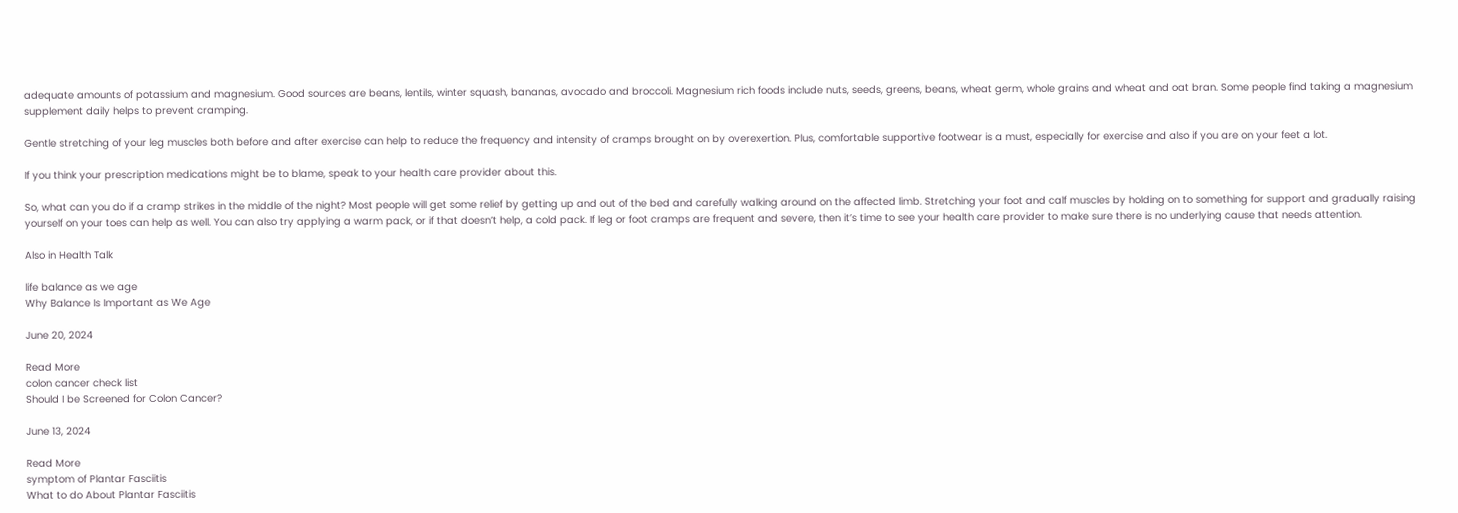adequate amounts of potassium and magnesium. Good sources are beans, lentils, winter squash, bananas, avocado and broccoli. Magnesium rich foods include nuts, seeds, greens, beans, wheat germ, whole grains and wheat and oat bran. Some people find taking a magnesium supplement daily helps to prevent cramping.

Gentle stretching of your leg muscles both before and after exercise can help to reduce the frequency and intensity of cramps brought on by overexertion. Plus, comfortable supportive footwear is a must, especially for exercise and also if you are on your feet a lot.

If you think your prescription medications might be to blame, speak to your health care provider about this.

So, what can you do if a cramp strikes in the middle of the night? Most people will get some relief by getting up and out of the bed and carefully walking around on the affected limb. Stretching your foot and calf muscles by holding on to something for support and gradually raising yourself on your toes can help as well. You can also try applying a warm pack, or if that doesn’t help, a cold pack. If leg or foot cramps are frequent and severe, then it’s time to see your health care provider to make sure there is no underlying cause that needs attention.

Also in Health Talk

life balance as we age
Why Balance Is Important as We Age

June 20, 2024

Read More
colon cancer check list
Should I be Screened for Colon Cancer?

June 13, 2024

Read More
symptom of Plantar Fasciitis
What to do About Plantar Fasciitis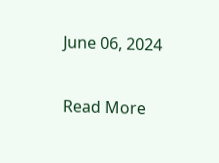June 06, 2024

Read More